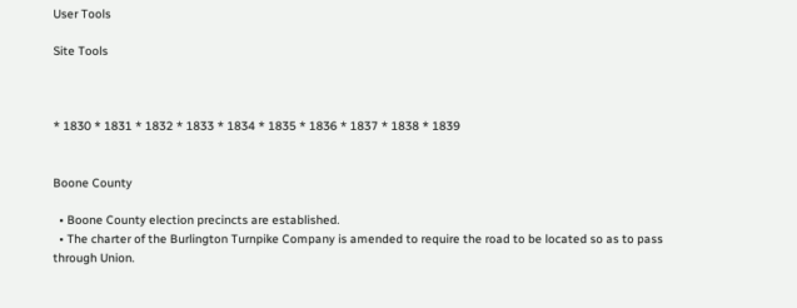User Tools

Site Tools



* 1830 * 1831 * 1832 * 1833 * 1834 * 1835 * 1836 * 1837 * 1838 * 1839


Boone County

  • Boone County election precincts are established.
  • The charter of the Burlington Turnpike Company is amended to require the road to be located so as to pass through Union.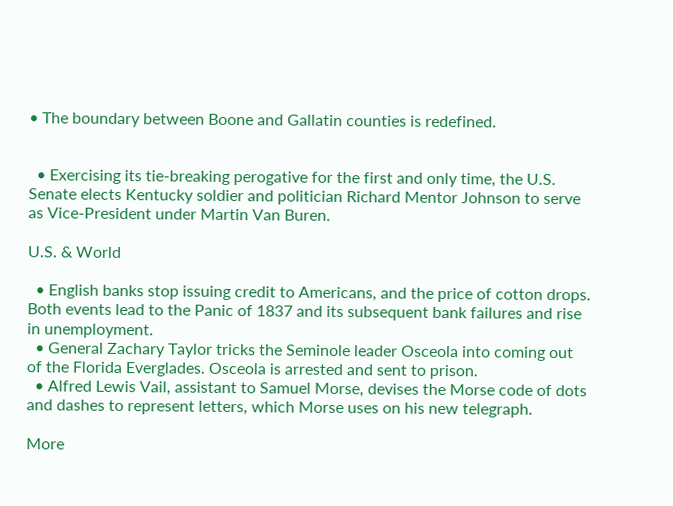• The boundary between Boone and Gallatin counties is redefined.


  • Exercising its tie-breaking perogative for the first and only time, the U.S. Senate elects Kentucky soldier and politician Richard Mentor Johnson to serve as Vice-President under Martin Van Buren.

U.S. & World

  • English banks stop issuing credit to Americans, and the price of cotton drops. Both events lead to the Panic of 1837 and its subsequent bank failures and rise in unemployment.
  • General Zachary Taylor tricks the Seminole leader Osceola into coming out of the Florida Everglades. Osceola is arrested and sent to prison.
  • Alfred Lewis Vail, assistant to Samuel Morse, devises the Morse code of dots and dashes to represent letters, which Morse uses on his new telegraph.

More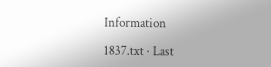Information

1837.txt · Last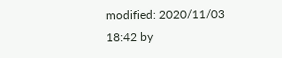modified: 2020/11/03 18:42 by